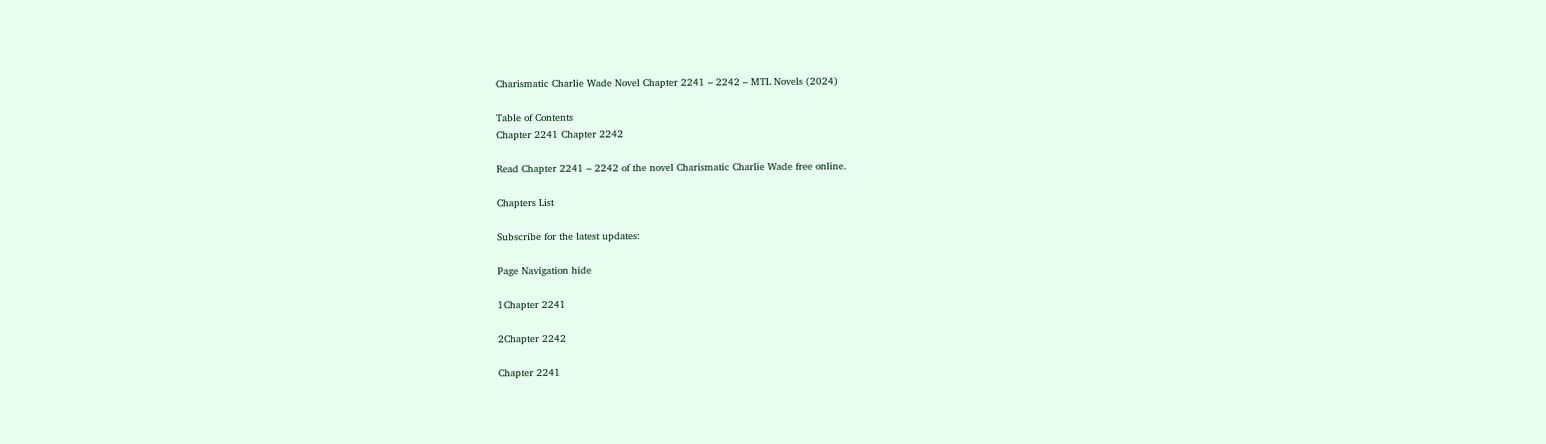Charismatic Charlie Wade Novel Chapter 2241 – 2242 – MTL Novels (2024)

Table of Contents
Chapter 2241 Chapter 2242

Read Chapter 2241 – 2242 of the novel Charismatic Charlie Wade free online.

Chapters List

Subscribe for the latest updates:

Page Navigation hide

1Chapter 2241

2Chapter 2242

Chapter 2241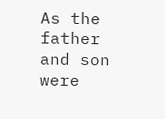As the father and son were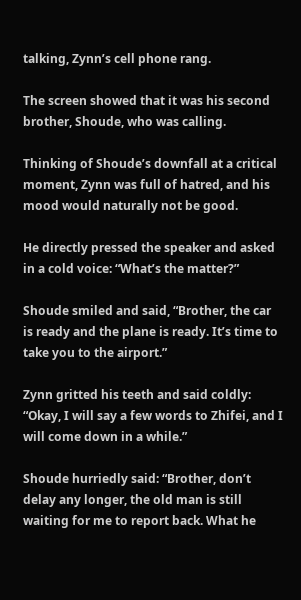talking, Zynn’s cell phone rang.

The screen showed that it was his second brother, Shoude, who was calling.

Thinking of Shoude’s downfall at a critical moment, Zynn was full of hatred, and his mood would naturally not be good.

He directly pressed the speaker and asked in a cold voice: “What’s the matter?”

Shoude smiled and said, “Brother, the car is ready and the plane is ready. It’s time to take you to the airport.”

Zynn gritted his teeth and said coldly: “Okay, I will say a few words to Zhifei, and I will come down in a while.”

Shoude hurriedly said: “Brother, don’t delay any longer, the old man is still waiting for me to report back. What he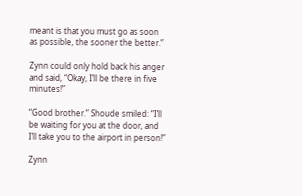meant is that you must go as soon as possible, the sooner the better.”

Zynn could only hold back his anger and said, “Okay, I’ll be there in five minutes!”

“Good brother.” Shoude smiled: “I’ll be waiting for you at the door, and I’ll take you to the airport in person!”

Zynn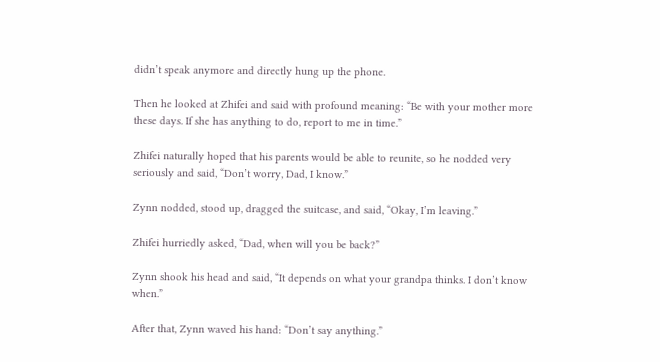didn’t speak anymore and directly hung up the phone.

Then he looked at Zhifei and said with profound meaning: “Be with your mother more these days. If she has anything to do, report to me in time.”

Zhifei naturally hoped that his parents would be able to reunite, so he nodded very seriously and said, “Don’t worry, Dad, I know.”

Zynn nodded, stood up, dragged the suitcase, and said, “Okay, I’m leaving.”

Zhifei hurriedly asked, “Dad, when will you be back?”

Zynn shook his head and said, “It depends on what your grandpa thinks. I don’t know when.”

After that, Zynn waved his hand: “Don’t say anything.”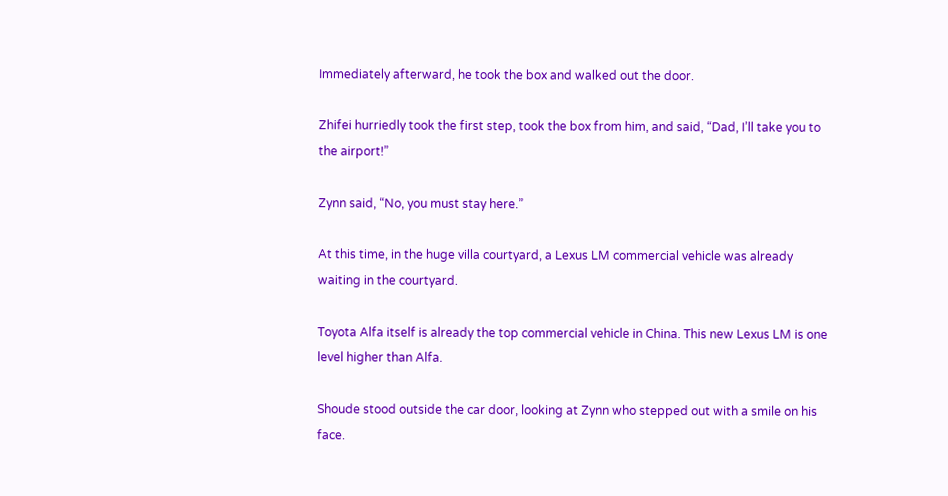Immediately afterward, he took the box and walked out the door.

Zhifei hurriedly took the first step, took the box from him, and said, “Dad, I’ll take you to the airport!”

Zynn said, “No, you must stay here.”

At this time, in the huge villa courtyard, a Lexus LM commercial vehicle was already waiting in the courtyard.

Toyota Alfa itself is already the top commercial vehicle in China. This new Lexus LM is one level higher than Alfa.

Shoude stood outside the car door, looking at Zynn who stepped out with a smile on his face.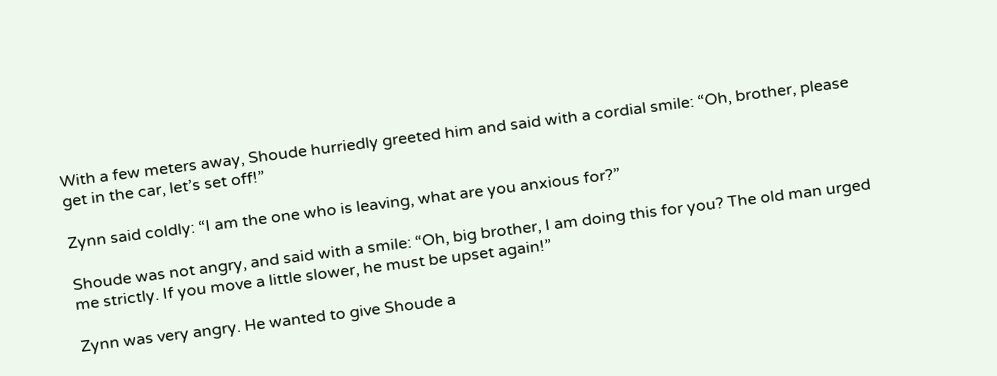With a few meters away, Shoude hurriedly greeted him and said with a cordial smile: “Oh, brother, please get in the car, let’s set off!”

Zynn said coldly: “I am the one who is leaving, what are you anxious for?”

Shoude was not angry, and said with a smile: “Oh, big brother, I am doing this for you? The old man urged me strictly. If you move a little slower, he must be upset again!”

Zynn was very angry. He wanted to give Shoude a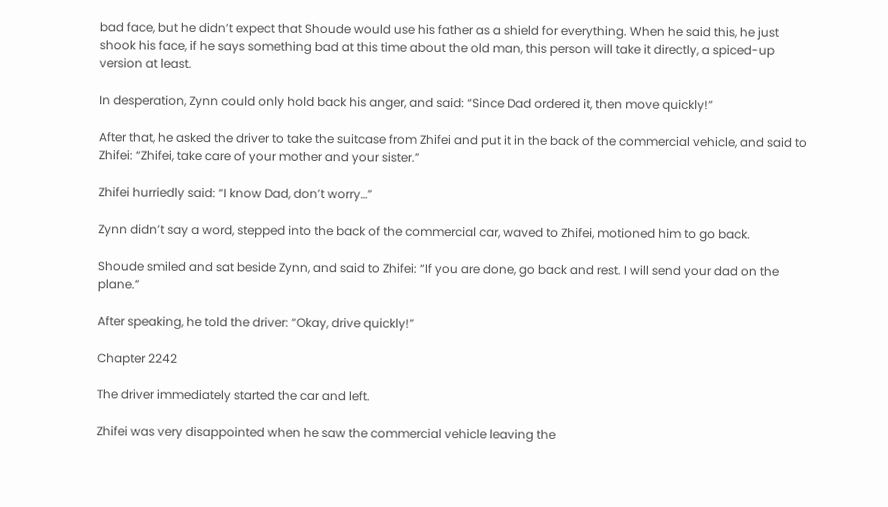bad face, but he didn’t expect that Shoude would use his father as a shield for everything. When he said this, he just shook his face, if he says something bad at this time about the old man, this person will take it directly, a spiced-up version at least.

In desperation, Zynn could only hold back his anger, and said: “Since Dad ordered it, then move quickly!”

After that, he asked the driver to take the suitcase from Zhifei and put it in the back of the commercial vehicle, and said to Zhifei: “Zhifei, take care of your mother and your sister.”

Zhifei hurriedly said: “I know Dad, don’t worry…”

Zynn didn’t say a word, stepped into the back of the commercial car, waved to Zhifei, motioned him to go back.

Shoude smiled and sat beside Zynn, and said to Zhifei: “If you are done, go back and rest. I will send your dad on the plane.”

After speaking, he told the driver: “Okay, drive quickly!”

Chapter 2242

The driver immediately started the car and left.

Zhifei was very disappointed when he saw the commercial vehicle leaving the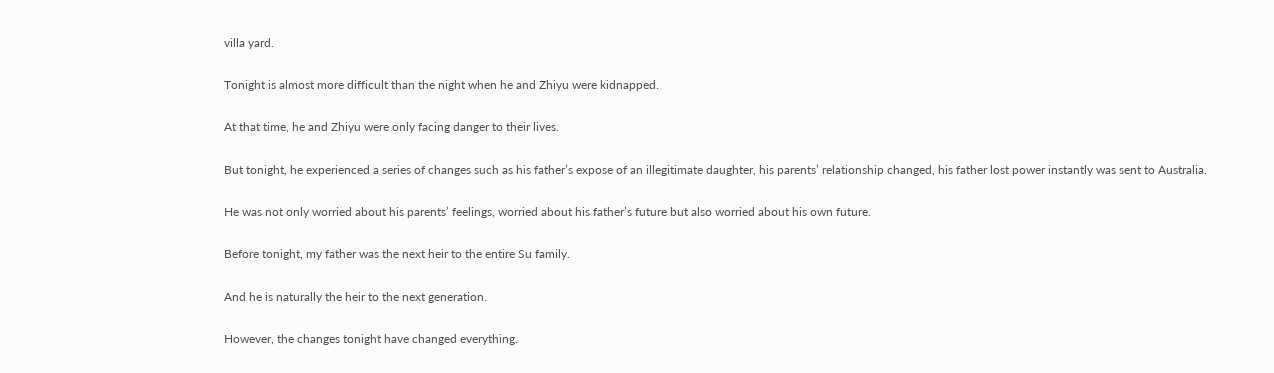villa yard.

Tonight is almost more difficult than the night when he and Zhiyu were kidnapped.

At that time, he and Zhiyu were only facing danger to their lives.

But tonight, he experienced a series of changes such as his father’s expose of an illegitimate daughter, his parents’ relationship changed, his father lost power instantly was sent to Australia.

He was not only worried about his parents’ feelings, worried about his father’s future but also worried about his own future.

Before tonight, my father was the next heir to the entire Su family.

And he is naturally the heir to the next generation.

However, the changes tonight have changed everything.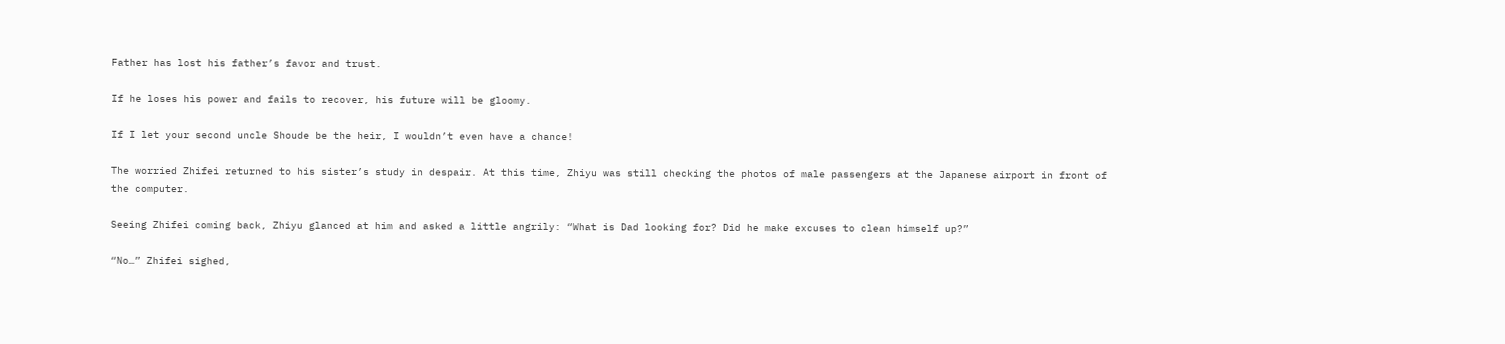Father has lost his father’s favor and trust.

If he loses his power and fails to recover, his future will be gloomy.

If I let your second uncle Shoude be the heir, I wouldn’t even have a chance!

The worried Zhifei returned to his sister’s study in despair. At this time, Zhiyu was still checking the photos of male passengers at the Japanese airport in front of the computer.

Seeing Zhifei coming back, Zhiyu glanced at him and asked a little angrily: “What is Dad looking for? Did he make excuses to clean himself up?”

“No…” Zhifei sighed,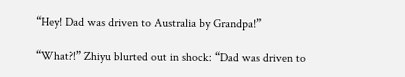“Hey! Dad was driven to Australia by Grandpa!”

“What?!” Zhiyu blurted out in shock: “Dad was driven to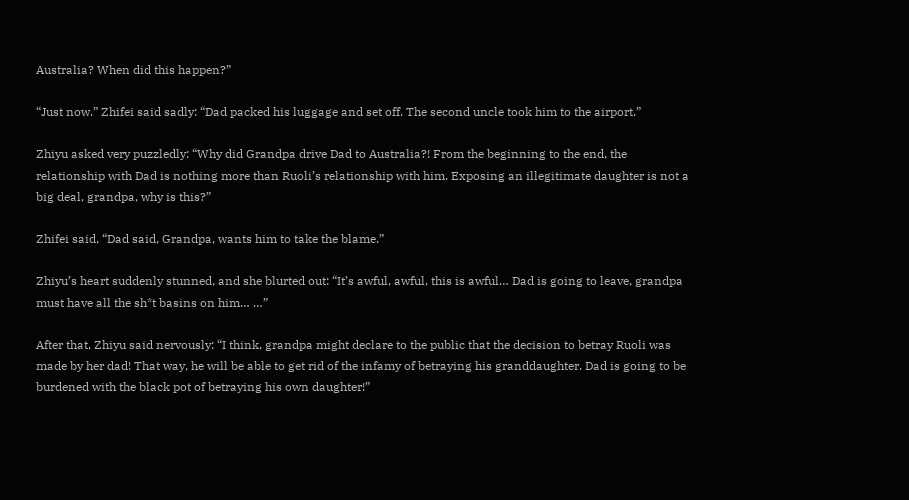Australia? When did this happen?”

“Just now.” Zhifei said sadly: “Dad packed his luggage and set off. The second uncle took him to the airport.”

Zhiyu asked very puzzledly: “Why did Grandpa drive Dad to Australia?! From the beginning to the end, the relationship with Dad is nothing more than Ruoli’s relationship with him. Exposing an illegitimate daughter is not a big deal, grandpa, why is this?”

Zhifei said, “Dad said, Grandpa, wants him to take the blame.”

Zhiyu’s heart suddenly stunned, and she blurted out: “It’s awful, awful, this is awful… Dad is going to leave, grandpa must have all the sh*t basins on him… …”

After that, Zhiyu said nervously: “I think, grandpa might declare to the public that the decision to betray Ruoli was made by her dad! That way, he will be able to get rid of the infamy of betraying his granddaughter. Dad is going to be burdened with the black pot of betraying his own daughter!”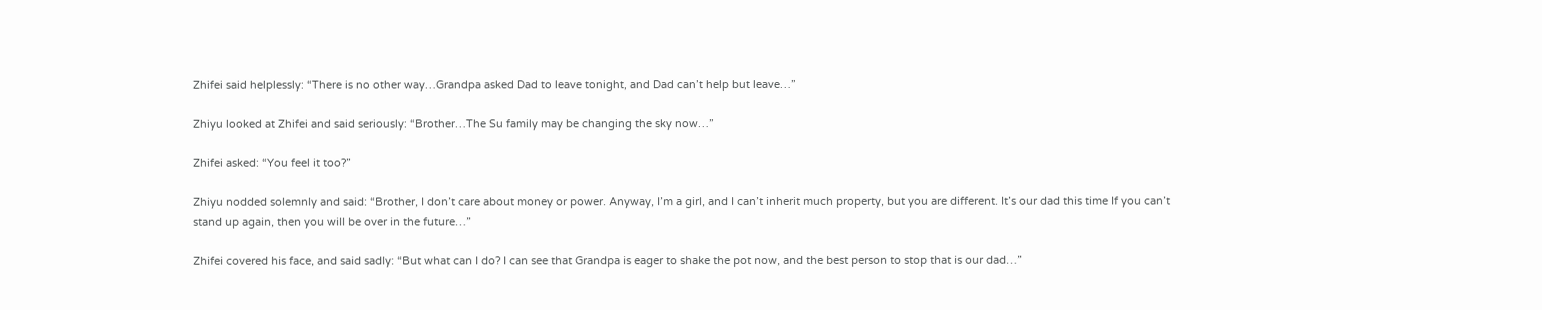Zhifei said helplessly: “There is no other way…Grandpa asked Dad to leave tonight, and Dad can’t help but leave…”

Zhiyu looked at Zhifei and said seriously: “Brother…The Su family may be changing the sky now…”

Zhifei asked: “You feel it too?”

Zhiyu nodded solemnly and said: “Brother, I don’t care about money or power. Anyway, I’m a girl, and I can’t inherit much property, but you are different. It’s our dad this time If you can’t stand up again, then you will be over in the future…”

Zhifei covered his face, and said sadly: “But what can I do? I can see that Grandpa is eager to shake the pot now, and the best person to stop that is our dad…”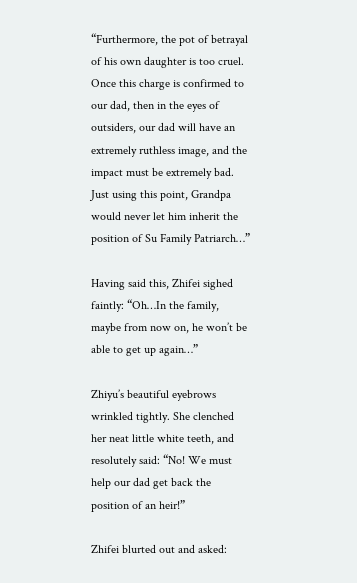“Furthermore, the pot of betrayal of his own daughter is too cruel. Once this charge is confirmed to our dad, then in the eyes of outsiders, our dad will have an extremely ruthless image, and the impact must be extremely bad. Just using this point, Grandpa would never let him inherit the position of Su Family Patriarch…”

Having said this, Zhifei sighed faintly: “Oh…In the family, maybe from now on, he won’t be able to get up again…”

Zhiyu’s beautiful eyebrows wrinkled tightly. She clenched her neat little white teeth, and resolutely said: “No! We must help our dad get back the position of an heir!”

Zhifei blurted out and asked: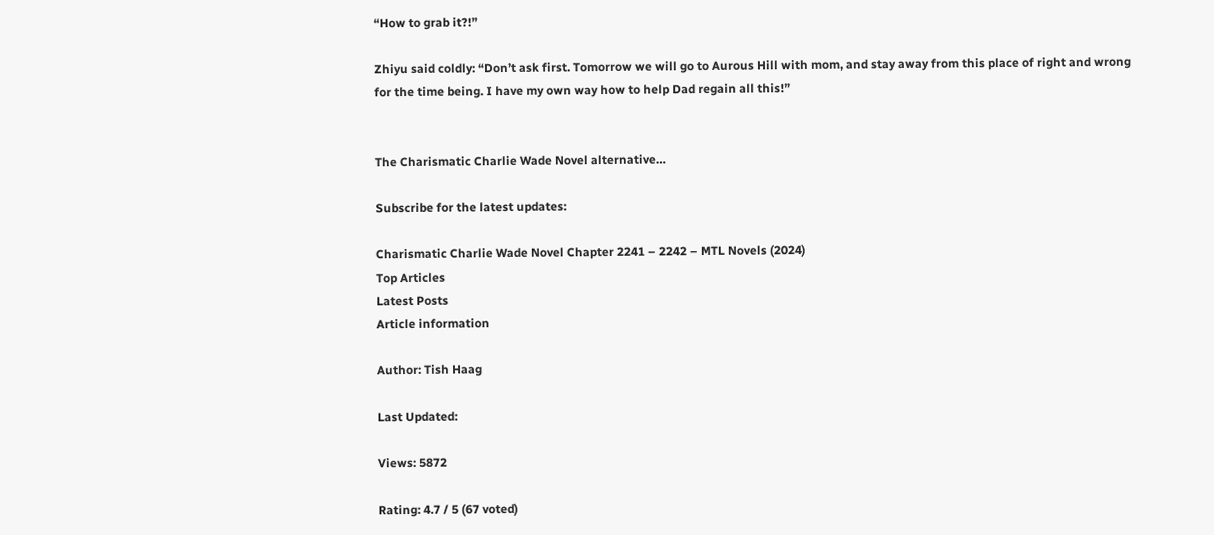“How to grab it?!”

Zhiyu said coldly: “Don’t ask first. Tomorrow we will go to Aurous Hill with mom, and stay away from this place of right and wrong for the time being. I have my own way how to help Dad regain all this!”


The Charismatic Charlie Wade Novel alternative…

Subscribe for the latest updates:

Charismatic Charlie Wade Novel Chapter 2241 – 2242 – MTL Novels (2024)
Top Articles
Latest Posts
Article information

Author: Tish Haag

Last Updated:

Views: 5872

Rating: 4.7 / 5 (67 voted)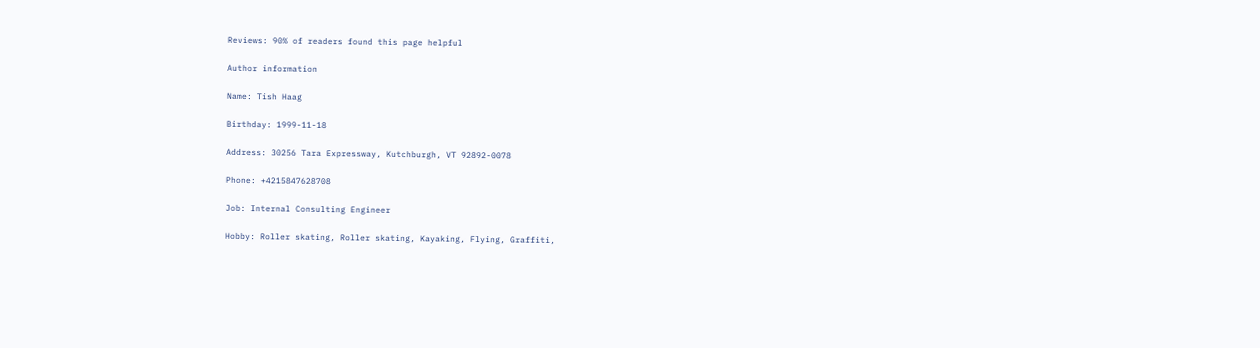Reviews: 90% of readers found this page helpful

Author information

Name: Tish Haag

Birthday: 1999-11-18

Address: 30256 Tara Expressway, Kutchburgh, VT 92892-0078

Phone: +4215847628708

Job: Internal Consulting Engineer

Hobby: Roller skating, Roller skating, Kayaking, Flying, Graffiti,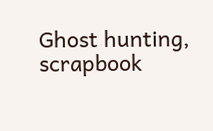Ghost hunting, scrapbook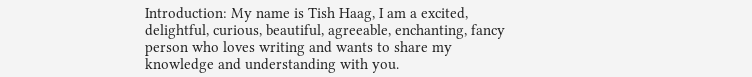Introduction: My name is Tish Haag, I am a excited, delightful, curious, beautiful, agreeable, enchanting, fancy person who loves writing and wants to share my knowledge and understanding with you.